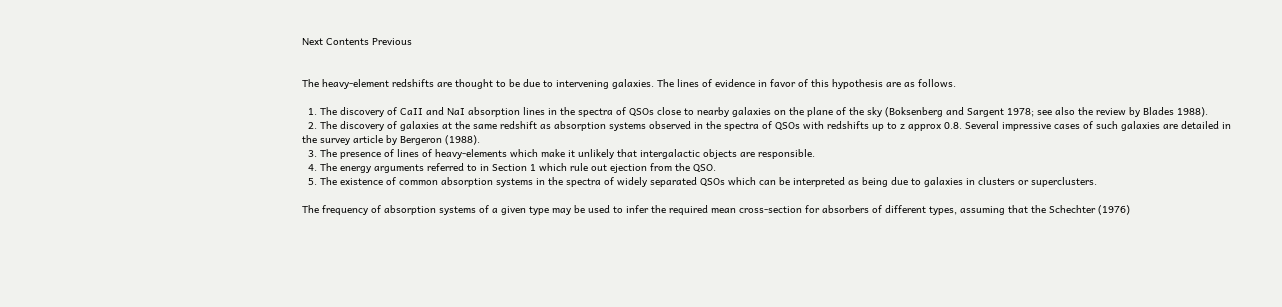Next Contents Previous


The heavy-element redshifts are thought to be due to intervening galaxies. The lines of evidence in favor of this hypothesis are as follows.

  1. The discovery of CaII and NaI absorption lines in the spectra of QSOs close to nearby galaxies on the plane of the sky (Boksenberg and Sargent 1978; see also the review by Blades 1988).
  2. The discovery of galaxies at the same redshift as absorption systems observed in the spectra of QSOs with redshifts up to z approx 0.8. Several impressive cases of such galaxies are detailed in the survey article by Bergeron (1988).
  3. The presence of lines of heavy-elements which make it unlikely that intergalactic objects are responsible.
  4. The energy arguments referred to in Section 1 which rule out ejection from the QSO.
  5. The existence of common absorption systems in the spectra of widely separated QSOs which can be interpreted as being due to galaxies in clusters or superclusters.

The frequency of absorption systems of a given type may be used to infer the required mean cross-section for absorbers of different types, assuming that the Schechter (1976)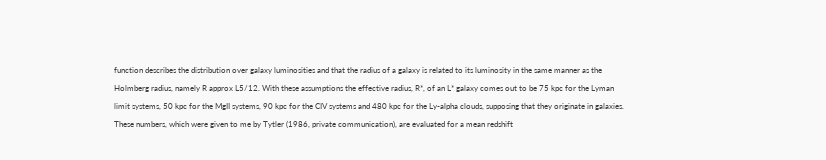function describes the distribution over galaxy luminosities and that the radius of a galaxy is related to its luminosity in the same manner as the Holmberg radius, namely R approx L5/12. With these assumptions the effective radius, R*, of an L* galaxy comes out to be 75 kpc for the Lyman limit systems, 50 kpc for the MgII systems, 90 kpc for the CIV systems and 480 kpc for the Ly-alpha clouds, supposing that they originate in galaxies. These numbers, which were given to me by Tytler (1986, private communication), are evaluated for a mean redshift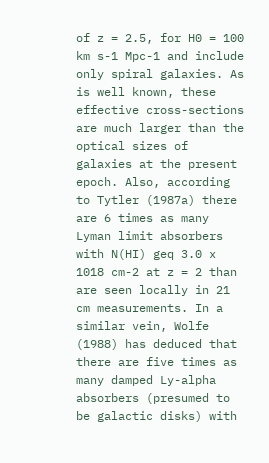of z = 2.5, for H0 = 100 km s-1 Mpc-1 and include only spiral galaxies. As is well known, these effective cross-sections are much larger than the optical sizes of galaxies at the present epoch. Also, according to Tytler (1987a) there are 6 times as many Lyman limit absorbers with N(HI) geq 3.0 x 1018 cm-2 at z = 2 than are seen locally in 21 cm measurements. In a similar vein, Wolfe (1988) has deduced that there are five times as many damped Ly-alpha absorbers (presumed to be galactic disks) with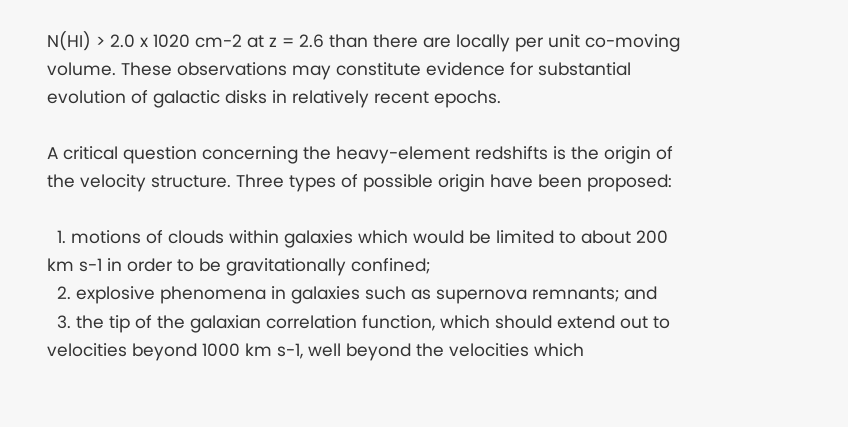N(HI) > 2.0 x 1020 cm-2 at z = 2.6 than there are locally per unit co-moving volume. These observations may constitute evidence for substantial evolution of galactic disks in relatively recent epochs.

A critical question concerning the heavy-element redshifts is the origin of the velocity structure. Three types of possible origin have been proposed:

  1. motions of clouds within galaxies which would be limited to about 200 km s-1 in order to be gravitationally confined;
  2. explosive phenomena in galaxies such as supernova remnants; and
  3. the tip of the galaxian correlation function, which should extend out to velocities beyond 1000 km s-1, well beyond the velocities which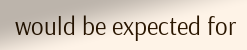would be expected for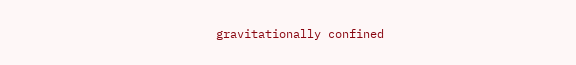gravitationally confined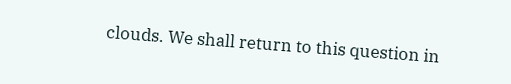clouds. We shall return to this question in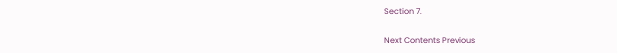Section 7.

Next Contents Previous